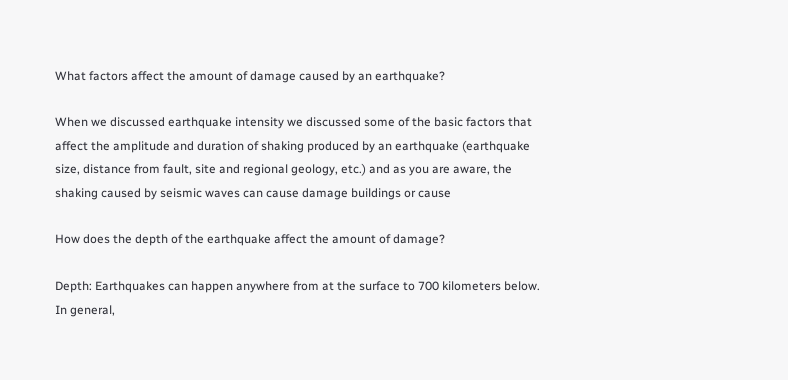What factors affect the amount of damage caused by an earthquake?

When we discussed earthquake intensity we discussed some of the basic factors that affect the amplitude and duration of shaking produced by an earthquake (earthquake size, distance from fault, site and regional geology, etc.) and as you are aware, the shaking caused by seismic waves can cause damage buildings or cause

How does the depth of the earthquake affect the amount of damage?

Depth: Earthquakes can happen anywhere from at the surface to 700 kilometers below. In general,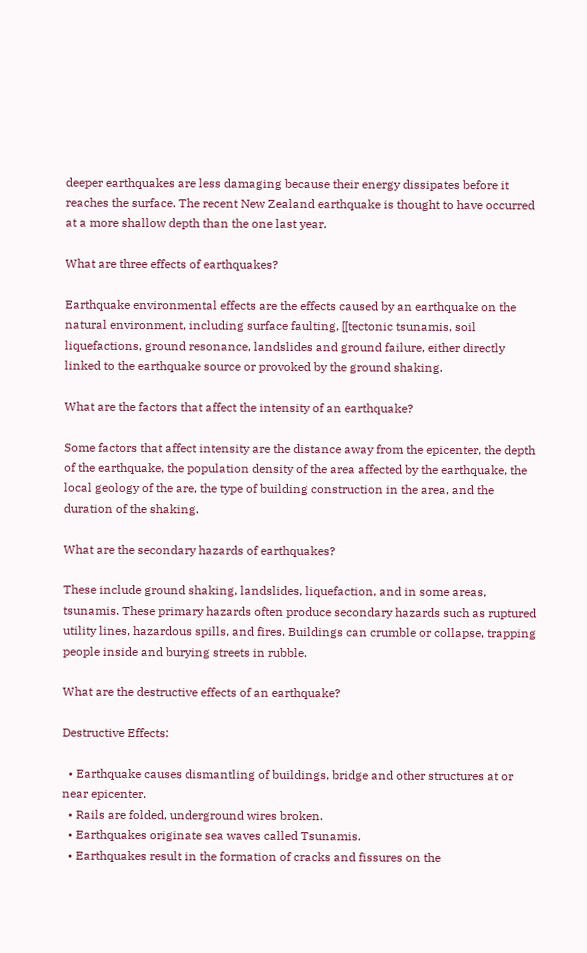deeper earthquakes are less damaging because their energy dissipates before it reaches the surface. The recent New Zealand earthquake is thought to have occurred at a more shallow depth than the one last year.

What are three effects of earthquakes?

Earthquake environmental effects are the effects caused by an earthquake on the natural environment, including surface faulting, [[tectonic tsunamis, soil liquefactions, ground resonance, landslides and ground failure, either directly linked to the earthquake source or provoked by the ground shaking.

What are the factors that affect the intensity of an earthquake?

Some factors that affect intensity are the distance away from the epicenter, the depth of the earthquake, the population density of the area affected by the earthquake, the local geology of the are, the type of building construction in the area, and the duration of the shaking.

What are the secondary hazards of earthquakes?

These include ground shaking, landslides, liquefaction, and in some areas, tsunamis. These primary hazards often produce secondary hazards such as ruptured utility lines, hazardous spills, and fires. Buildings can crumble or collapse, trapping people inside and burying streets in rubble.

What are the destructive effects of an earthquake?

Destructive Effects:

  • Earthquake causes dismantling of buildings, bridge and other structures at or near epicenter.
  • Rails are folded, underground wires broken.
  • Earthquakes originate sea waves called Tsunamis.
  • Earthquakes result in the formation of cracks and fissures on the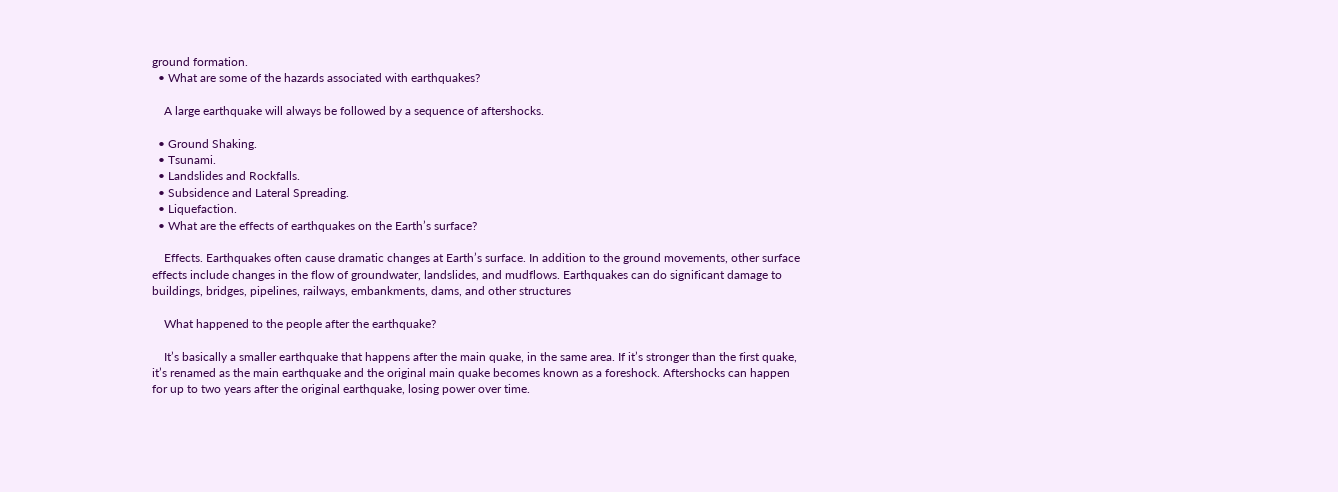ground formation.
  • What are some of the hazards associated with earthquakes?

    A large earthquake will always be followed by a sequence of aftershocks.

  • Ground Shaking.
  • Tsunami.
  • Landslides and Rockfalls.
  • Subsidence and Lateral Spreading.
  • Liquefaction.
  • What are the effects of earthquakes on the Earth’s surface?

    Effects. Earthquakes often cause dramatic changes at Earth’s surface. In addition to the ground movements, other surface effects include changes in the flow of groundwater, landslides, and mudflows. Earthquakes can do significant damage to buildings, bridges, pipelines, railways, embankments, dams, and other structures

    What happened to the people after the earthquake?

    It’s basically a smaller earthquake that happens after the main quake, in the same area. If it’s stronger than the first quake, it’s renamed as the main earthquake and the original main quake becomes known as a foreshock. Aftershocks can happen for up to two years after the original earthquake, losing power over time.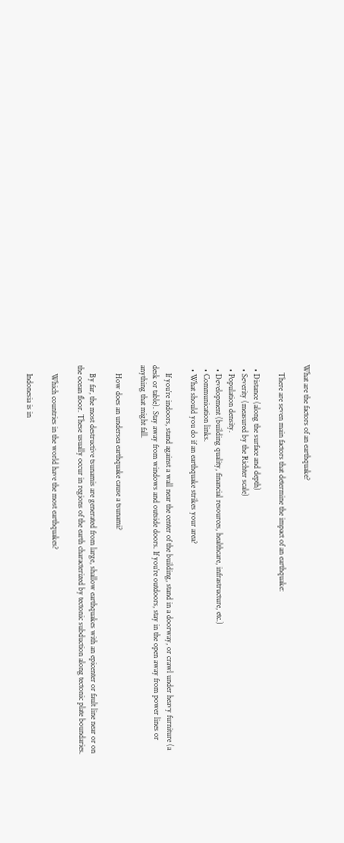What are the factors of an earthquake?

    There are seven main factors that determine the impact of an earthquake:

  • Distance (along the surface and depth)
  • Severity (measured by the Richter scale)
  • Population density.
  • Development (building quality, financial resources, healthcare, infrastructure, etc.)
  • Communication links.
  • What should you do if an earthquake strikes your area?

    If you’re indoors, stand against a wall near the center of the building, stand in a doorway, or crawl under heavy furniture (a desk or table). Stay away from windows and outside doors. If you’re outdoors, stay in the open away from power lines or anything that might fall.

    How does an undersea earthquake cause a tsunami?

    By far, the most destructive tsunamis are generated from large, shallow earthquakes with an epicenter or fault line near or on the ocean floor. These usually occur in regions of the earth characterized by tectonic subduction along tectonic plate boundaries.

    Which countries in the world have the most earthquakes?

    Indonesia is in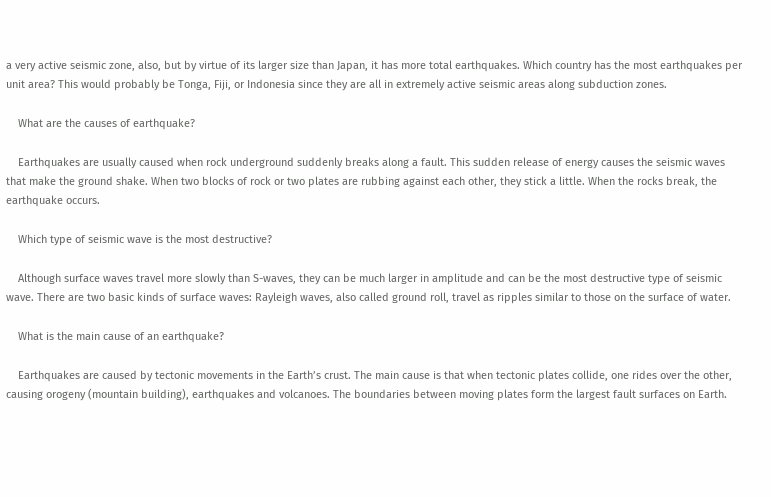a very active seismic zone, also, but by virtue of its larger size than Japan, it has more total earthquakes. Which country has the most earthquakes per unit area? This would probably be Tonga, Fiji, or Indonesia since they are all in extremely active seismic areas along subduction zones.

    What are the causes of earthquake?

    Earthquakes are usually caused when rock underground suddenly breaks along a fault. This sudden release of energy causes the seismic waves that make the ground shake. When two blocks of rock or two plates are rubbing against each other, they stick a little. When the rocks break, the earthquake occurs.

    Which type of seismic wave is the most destructive?

    Although surface waves travel more slowly than S-waves, they can be much larger in amplitude and can be the most destructive type of seismic wave. There are two basic kinds of surface waves: Rayleigh waves, also called ground roll, travel as ripples similar to those on the surface of water.

    What is the main cause of an earthquake?

    Earthquakes are caused by tectonic movements in the Earth’s crust. The main cause is that when tectonic plates collide, one rides over the other, causing orogeny (mountain building), earthquakes and volcanoes. The boundaries between moving plates form the largest fault surfaces on Earth.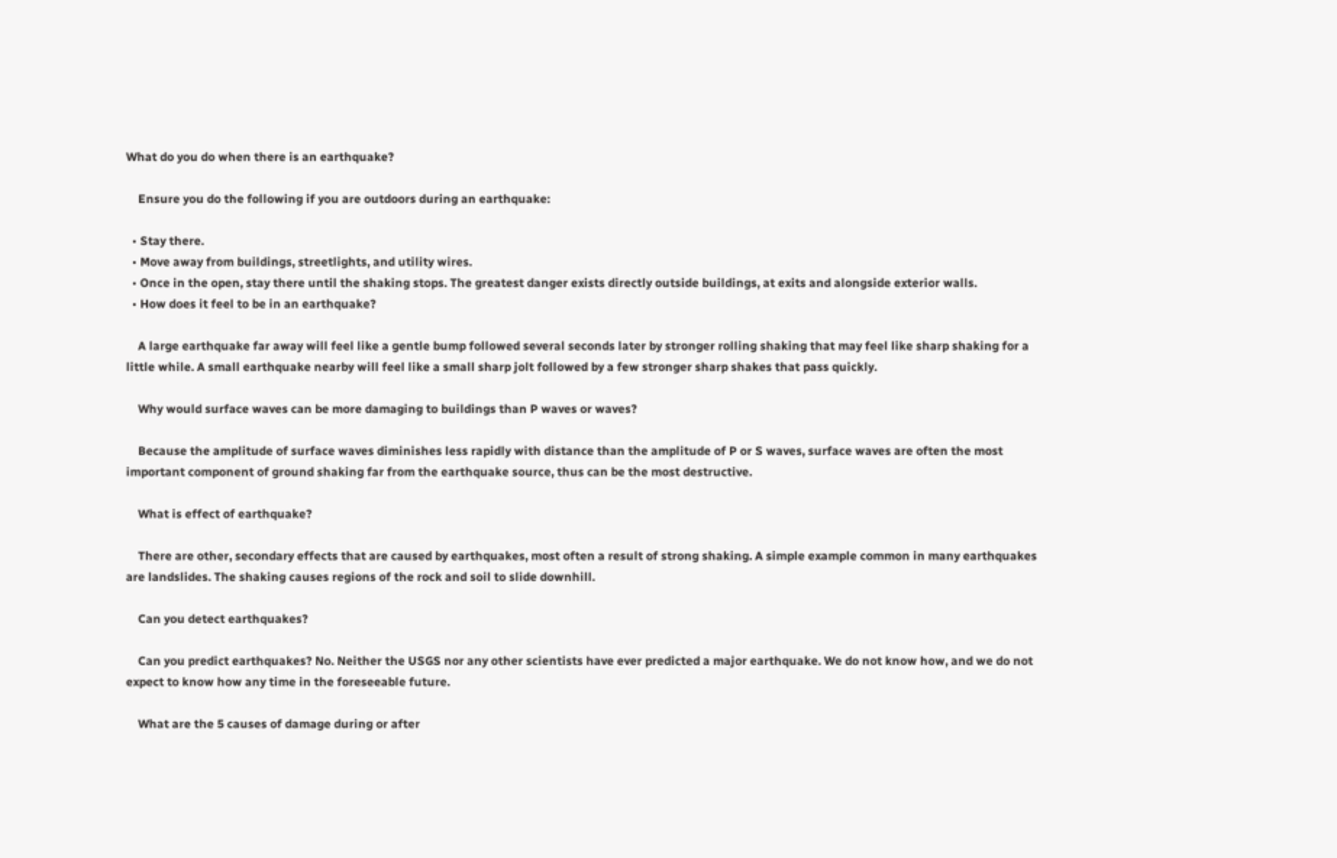What do you do when there is an earthquake?

    Ensure you do the following if you are outdoors during an earthquake:

  • Stay there.
  • Move away from buildings, streetlights, and utility wires.
  • Once in the open, stay there until the shaking stops. The greatest danger exists directly outside buildings, at exits and alongside exterior walls.
  • How does it feel to be in an earthquake?

    A large earthquake far away will feel like a gentle bump followed several seconds later by stronger rolling shaking that may feel like sharp shaking for a little while. A small earthquake nearby will feel like a small sharp jolt followed by a few stronger sharp shakes that pass quickly.

    Why would surface waves can be more damaging to buildings than P waves or waves?

    Because the amplitude of surface waves diminishes less rapidly with distance than the amplitude of P or S waves, surface waves are often the most important component of ground shaking far from the earthquake source, thus can be the most destructive.

    What is effect of earthquake?

    There are other, secondary effects that are caused by earthquakes, most often a result of strong shaking. A simple example common in many earthquakes are landslides. The shaking causes regions of the rock and soil to slide downhill.

    Can you detect earthquakes?

    Can you predict earthquakes? No. Neither the USGS nor any other scientists have ever predicted a major earthquake. We do not know how, and we do not expect to know how any time in the foreseeable future.

    What are the 5 causes of damage during or after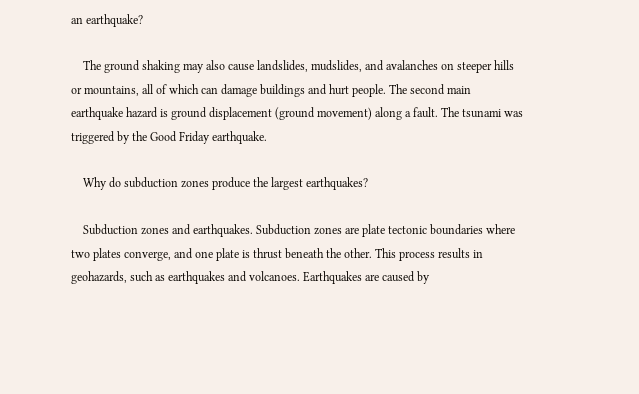an earthquake?

    The ground shaking may also cause landslides, mudslides, and avalanches on steeper hills or mountains, all of which can damage buildings and hurt people. The second main earthquake hazard is ground displacement (ground movement) along a fault. The tsunami was triggered by the Good Friday earthquake.

    Why do subduction zones produce the largest earthquakes?

    Subduction zones and earthquakes. Subduction zones are plate tectonic boundaries where two plates converge, and one plate is thrust beneath the other. This process results in geohazards, such as earthquakes and volcanoes. Earthquakes are caused by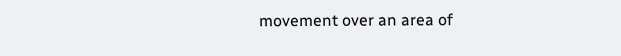movement over an area of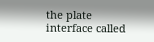the plate interface called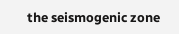the seismogenic zone